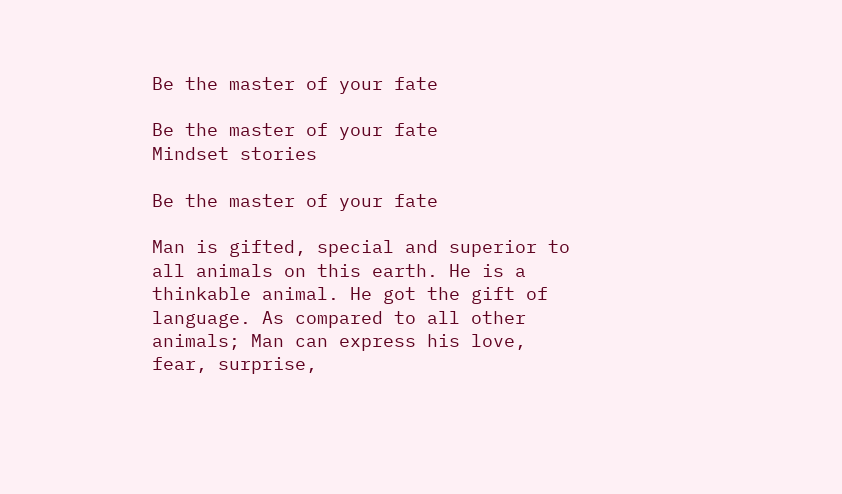Be the master of your fate

Be the master of your fate
Mindset stories

Be the master of your fate

Man is gifted, special and superior to all animals on this earth. He is a thinkable animal. He got the gift of language. As compared to all other animals; Man can express his love, fear, surprise,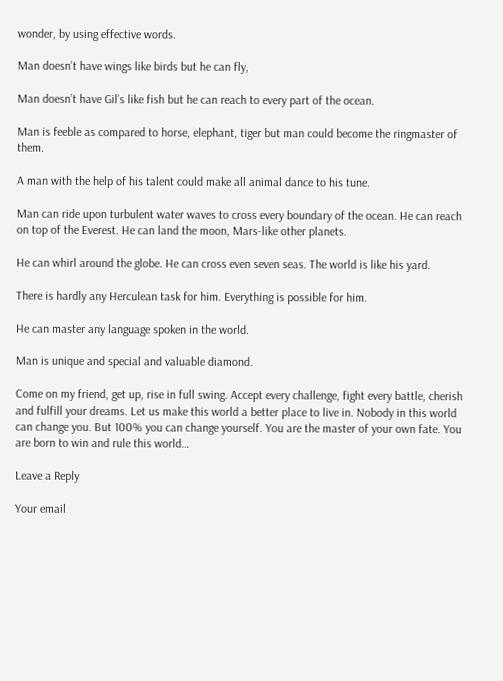wonder, by using effective words.

Man doesn’t have wings like birds but he can fly,

Man doesn’t have Gil’s like fish but he can reach to every part of the ocean.

Man is feeble as compared to horse, elephant, tiger but man could become the ringmaster of them.

A man with the help of his talent could make all animal dance to his tune.

Man can ride upon turbulent water waves to cross every boundary of the ocean. He can reach on top of the Everest. He can land the moon, Mars-like other planets.

He can whirl around the globe. He can cross even seven seas. The world is like his yard.

There is hardly any Herculean task for him. Everything is possible for him.

He can master any language spoken in the world.

Man is unique and special and valuable diamond.

Come on my friend, get up, rise in full swing. Accept every challenge, fight every battle, cherish and fulfill your dreams. Let us make this world a better place to live in. Nobody in this world can change you. But 100% you can change yourself. You are the master of your own fate. You are born to win and rule this world…

Leave a Reply

Your email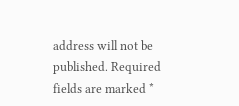address will not be published. Required fields are marked *